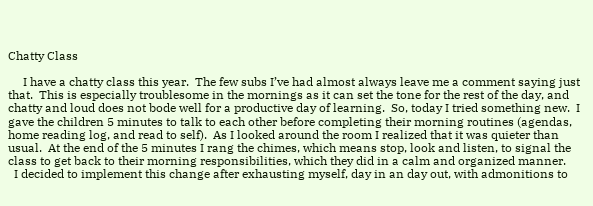Chatty Class

     I have a chatty class this year.  The few subs I’ve had almost always leave me a comment saying just that.  This is especially troublesome in the mornings as it can set the tone for the rest of the day, and chatty and loud does not bode well for a productive day of learning.  So, today I tried something new.  I gave the children 5 minutes to talk to each other before completing their morning routines (agendas, home reading log, and read to self).  As I looked around the room I realized that it was quieter than usual.  At the end of the 5 minutes I rang the chimes, which means stop, look and listen, to signal the class to get back to their morning responsibilities, which they did in a calm and organized manner.
  I decided to implement this change after exhausting myself, day in an day out, with admonitions to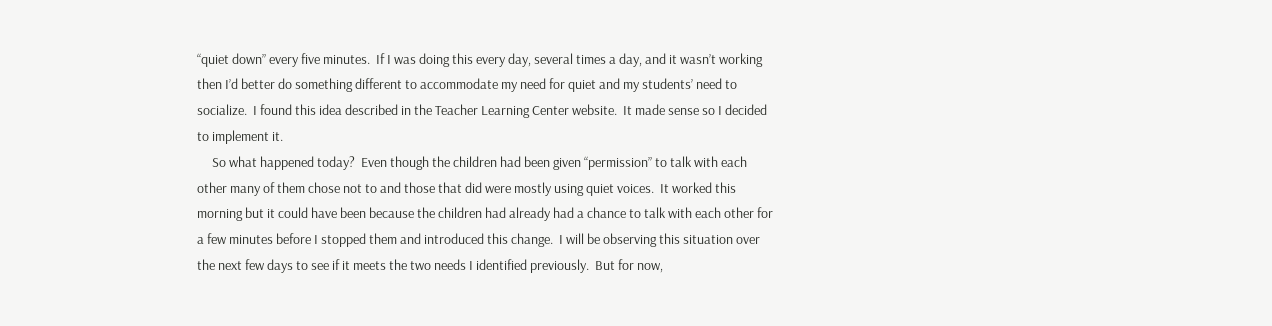“quiet down” every five minutes.  If I was doing this every day, several times a day, and it wasn’t working then I’d better do something different to accommodate my need for quiet and my students’ need to socialize.  I found this idea described in the Teacher Learning Center website.  It made sense so I decided to implement it.
     So what happened today?  Even though the children had been given “permission” to talk with each other many of them chose not to and those that did were mostly using quiet voices.  It worked this morning but it could have been because the children had already had a chance to talk with each other for a few minutes before I stopped them and introduced this change.  I will be observing this situation over the next few days to see if it meets the two needs I identified previously.  But for now,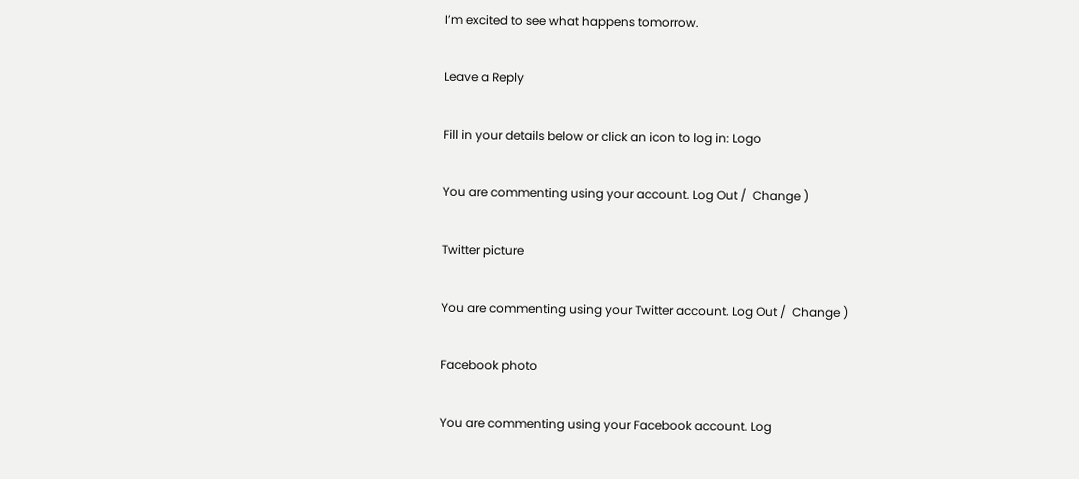I’m excited to see what happens tomorrow.

Leave a Reply

Fill in your details below or click an icon to log in: Logo

You are commenting using your account. Log Out /  Change )

Twitter picture

You are commenting using your Twitter account. Log Out /  Change )

Facebook photo

You are commenting using your Facebook account. Log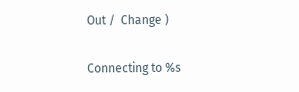Out /  Change )

Connecting to %s